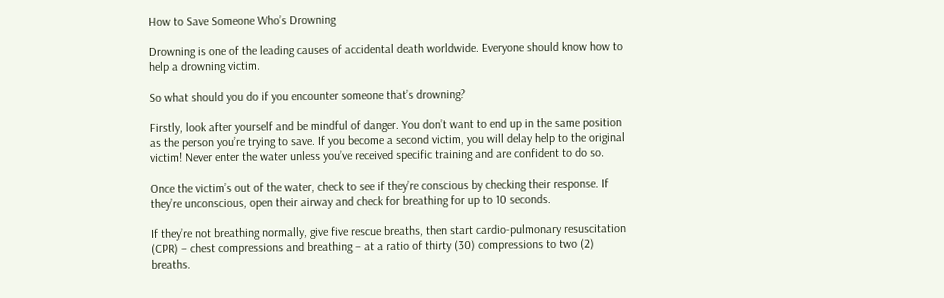How to Save Someone Who’s Drowning

Drowning is one of the leading causes of accidental death worldwide. Everyone should know how to help a drowning victim.

So what should you do if you encounter someone that’s drowning?

Firstly, look after yourself and be mindful of danger. You don’t want to end up in the same position as the person you’re trying to save. If you become a second victim, you will delay help to the original victim! Never enter the water unless you’ve received specific training and are confident to do so.

Once the victim’s out of the water, check to see if they’re conscious by checking their response. If they’re unconscious, open their airway and check for breathing for up to 10 seconds.

If they’re not breathing normally, give five rescue breaths, then start cardio-pulmonary resuscitation (CPR) – chest compressions and breathing – at a ratio of thirty (30) compressions to two (2) breaths.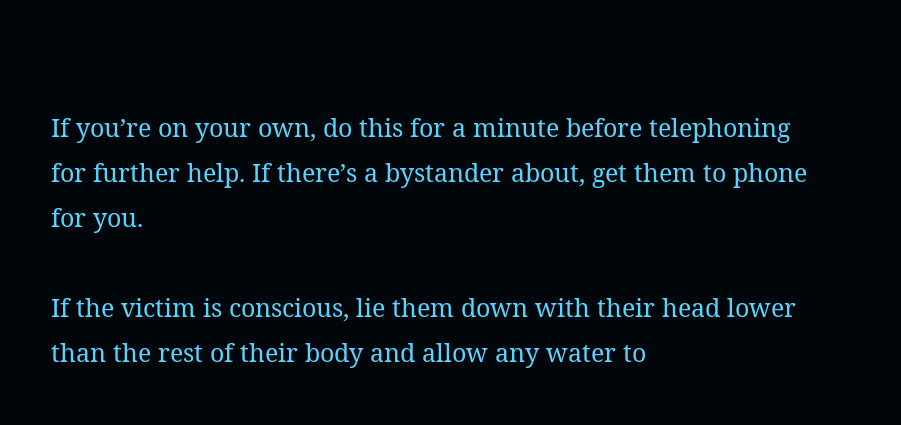If you’re on your own, do this for a minute before telephoning for further help. If there’s a bystander about, get them to phone for you.

If the victim is conscious, lie them down with their head lower than the rest of their body and allow any water to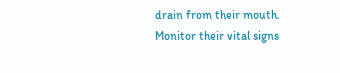drain from their mouth. Monitor their vital signs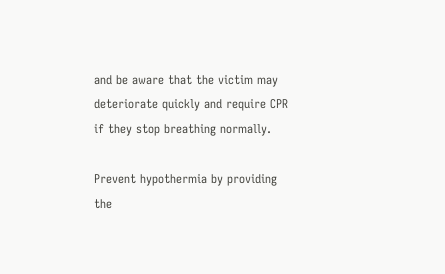and be aware that the victim may deteriorate quickly and require CPR if they stop breathing normally.

Prevent hypothermia by providing the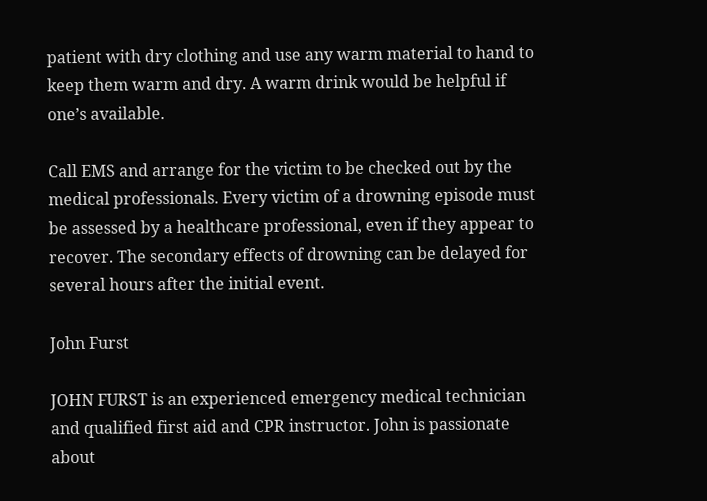patient with dry clothing and use any warm material to hand to keep them warm and dry. A warm drink would be helpful if one’s available.

Call EMS and arrange for the victim to be checked out by the medical professionals. Every victim of a drowning episode must be assessed by a healthcare professional, even if they appear to recover. The secondary effects of drowning can be delayed for several hours after the initial event.

John Furst

JOHN FURST is an experienced emergency medical technician and qualified first aid and CPR instructor. John is passionate about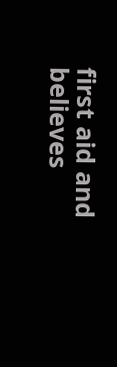first aid and believes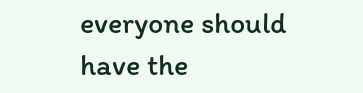everyone should have the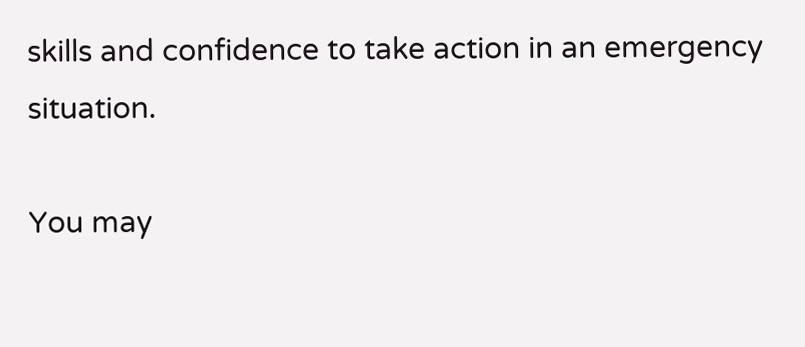skills and confidence to take action in an emergency situation.

You may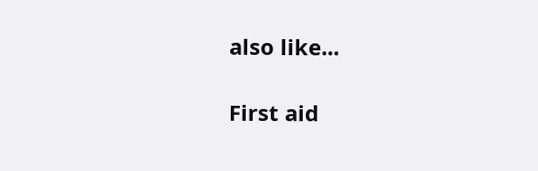also like...

First aid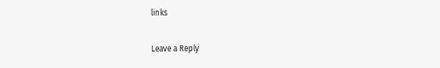links

Leave a Reply